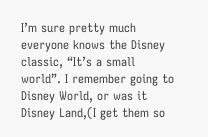I’m sure pretty much everyone knows the Disney classic, “It’s a small world”. I remember going to Disney World, or was it Disney Land,(I get them so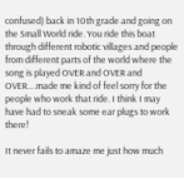confused) back in 10th grade and going on the Small World ride. You ride this boat through different robotic villages and people from different parts of the world where the song is played OVER and OVER and OVER….made me kind of feel sorry for the people who work that ride. I think I may have had to sneak some ear plugs to work there!

It never fails to amaze me just how much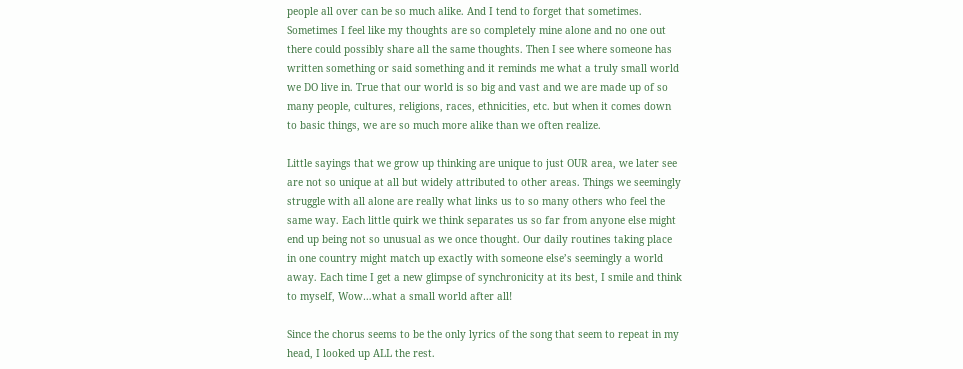people all over can be so much alike. And I tend to forget that sometimes. Sometimes I feel like my thoughts are so completely mine alone and no one out there could possibly share all the same thoughts. Then I see where someone has written something or said something and it reminds me what a truly small world we DO live in. True that our world is so big and vast and we are made up of so many people, cultures, religions, races, ethnicities, etc. but when it comes down to basic things, we are so much more alike than we often realize.

Little sayings that we grow up thinking are unique to just OUR area, we later see are not so unique at all but widely attributed to other areas. Things we seemingly struggle with all alone are really what links us to so many others who feel the same way. Each little quirk we think separates us so far from anyone else might end up being not so unusual as we once thought. Our daily routines taking place in one country might match up exactly with someone else’s seemingly a world away. Each time I get a new glimpse of synchronicity at its best, I smile and think to myself, Wow…what a small world after all!

Since the chorus seems to be the only lyrics of the song that seem to repeat in my head, I looked up ALL the rest.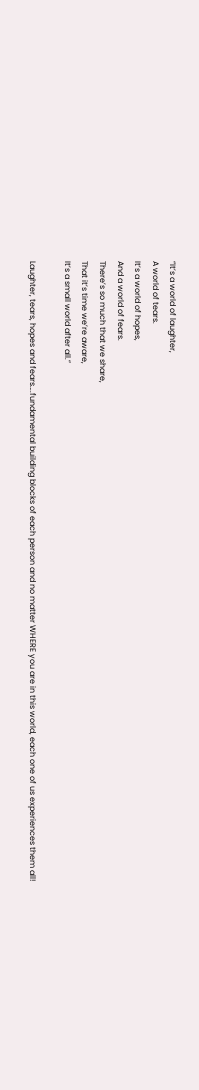“It’s a world of laughter,
A world of tears.
It’s a world of hopes,
And a world of fears.
There’s so much that we share,
That it’s time we’re aware,
It’s a small world after all.”

Laughter, tears, hopes and fears….fundamental building blocks of each person and no matter WHERE you are in this world, each one of us experiences them all!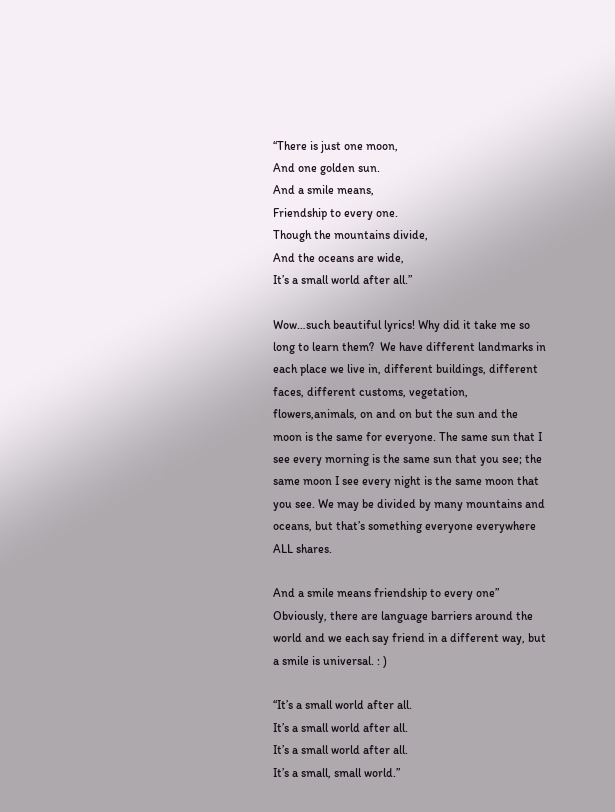“There is just one moon,
And one golden sun.
And a smile means,
Friendship to every one.
Though the mountains divide,
And the oceans are wide,
It’s a small world after all.”

Wow…such beautiful lyrics! Why did it take me so long to learn them?  We have different landmarks in each place we live in, different buildings, different faces, different customs, vegetation, flowers,animals, on and on but the sun and the moon is the same for everyone. The same sun that I see every morning is the same sun that you see; the same moon I see every night is the same moon that you see. We may be divided by many mountains and oceans, but that’s something everyone everywhere ALL shares.

And a smile means friendship to every one” Obviously, there are language barriers around the world and we each say friend in a different way, but a smile is universal. : )

“It’s a small world after all.
It’s a small world after all.
It’s a small world after all.
It’s a small, small world.”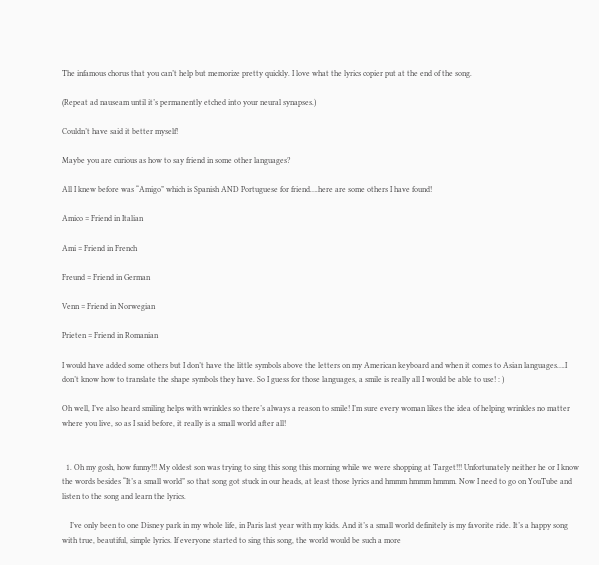The infamous chorus that you can’t help but memorize pretty quickly. I love what the lyrics copier put at the end of the song.

(Repeat ad nauseam until it’s permanently etched into your neural synapses.)

Couldn’t have said it better myself!

Maybe you are curious as how to say friend in some other languages?

All I knew before was “Amigo” which is Spanish AND Portuguese for friend….here are some others I have found!

Amico = Friend in Italian

Ami = Friend in French

Freund = Friend in German

Venn = Friend in Norwegian

Prieten = Friend in Romanian

I would have added some others but I don’t have the little symbols above the letters on my American keyboard and when it comes to Asian languages….I don’t know how to translate the shape symbols they have. So I guess for those languages, a smile is really all I would be able to use! : )

Oh well, I’ve also heard smiling helps with wrinkles so there’s always a reason to smile! I’m sure every woman likes the idea of helping wrinkles no matter where you live, so as I said before, it really is a small world after all!


  1. Oh my gosh, how funny!!! My oldest son was trying to sing this song this morning while we were shopping at Target!!! Unfortunately neither he or I know the words besides “It’s a small world” so that song got stuck in our heads, at least those lyrics and hmmm hmmm hmmm. Now I need to go on YouTube and listen to the song and learn the lyrics.

    I’ve only been to one Disney park in my whole life, in Paris last year with my kids. And it’s a small world definitely is my favorite ride. It’s a happy song with true, beautiful, simple lyrics. If everyone started to sing this song, the world would be such a more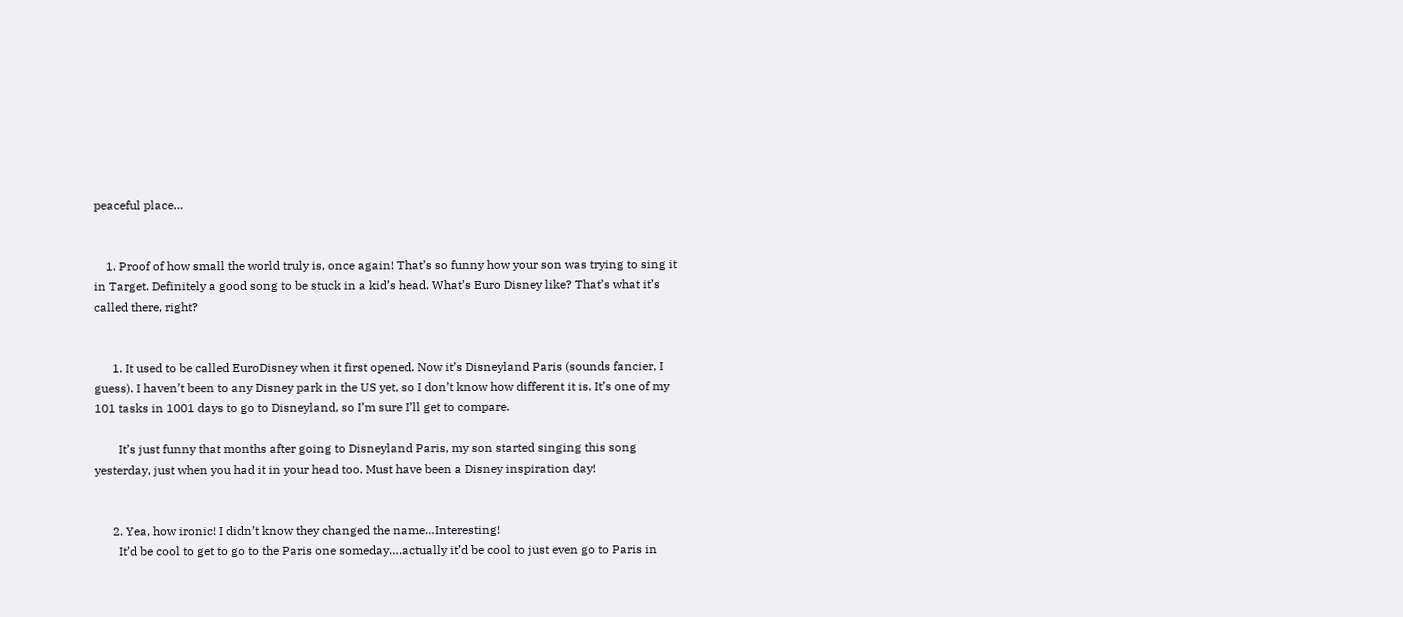peaceful place…


    1. Proof of how small the world truly is, once again! That’s so funny how your son was trying to sing it in Target. Definitely a good song to be stuck in a kid’s head. What’s Euro Disney like? That’s what it’s called there, right?


      1. It used to be called EuroDisney when it first opened. Now it’s Disneyland Paris (sounds fancier, I guess). I haven’t been to any Disney park in the US yet, so I don’t know how different it is. It’s one of my 101 tasks in 1001 days to go to Disneyland, so I’m sure I’ll get to compare.

        It’s just funny that months after going to Disneyland Paris, my son started singing this song yesterday, just when you had it in your head too. Must have been a Disney inspiration day!


      2. Yea, how ironic! I didn’t know they changed the name…Interesting!
        It’d be cool to get to go to the Paris one someday….actually it’d be cool to just even go to Paris in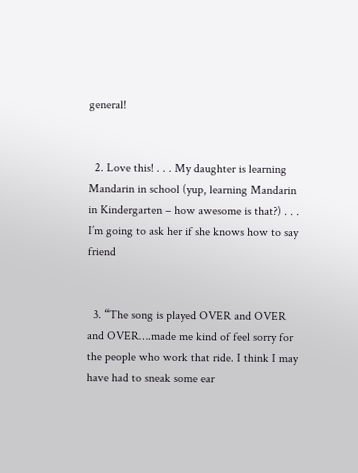general!


  2. Love this! . . . My daughter is learning Mandarin in school (yup, learning Mandarin in Kindergarten – how awesome is that?) . . . I’m going to ask her if she knows how to say friend


  3. “The song is played OVER and OVER and OVER….made me kind of feel sorry for the people who work that ride. I think I may have had to sneak some ear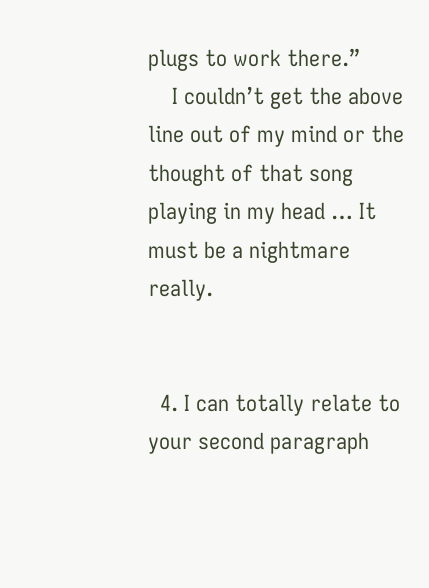plugs to work there.”
    I couldn’t get the above line out of my mind or the thought of that song playing in my head … It must be a nightmare really.


  4. I can totally relate to your second paragraph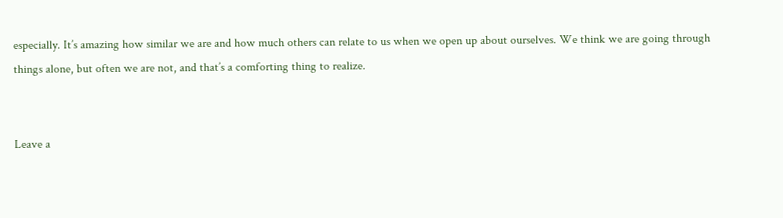especially. It’s amazing how similar we are and how much others can relate to us when we open up about ourselves. We think we are going through things alone, but often we are not, and that’s a comforting thing to realize.


Leave a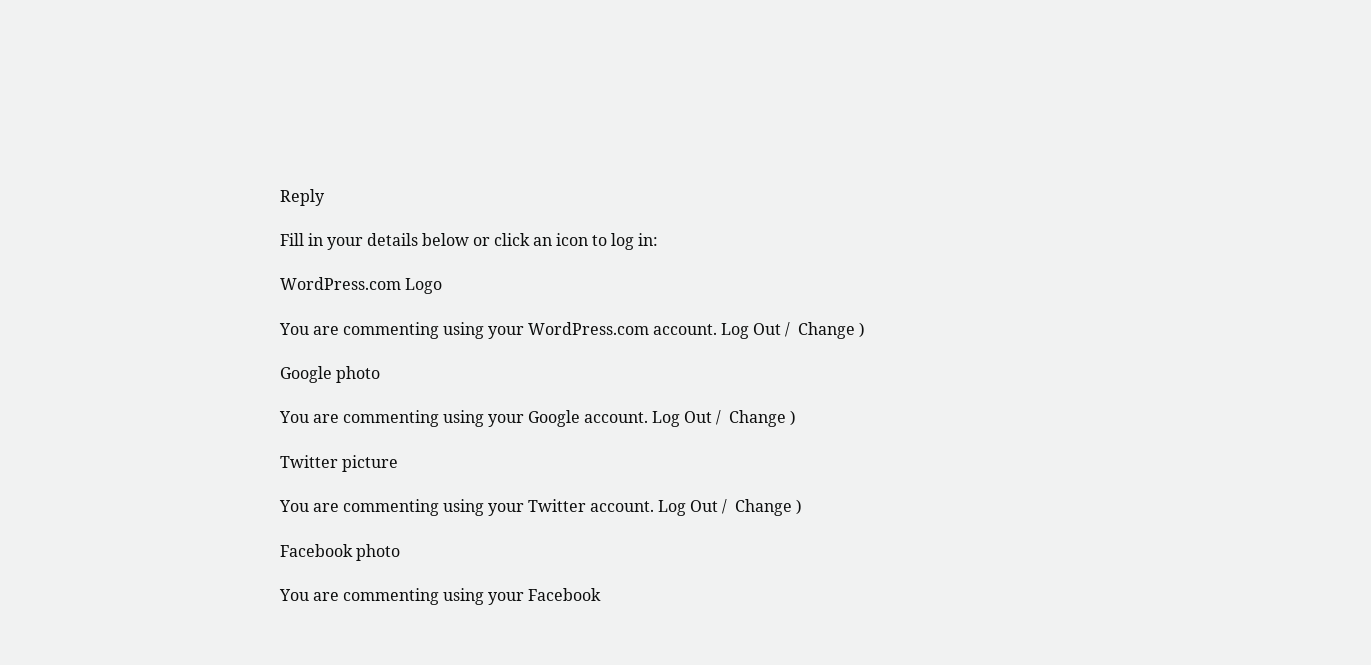Reply

Fill in your details below or click an icon to log in:

WordPress.com Logo

You are commenting using your WordPress.com account. Log Out /  Change )

Google photo

You are commenting using your Google account. Log Out /  Change )

Twitter picture

You are commenting using your Twitter account. Log Out /  Change )

Facebook photo

You are commenting using your Facebook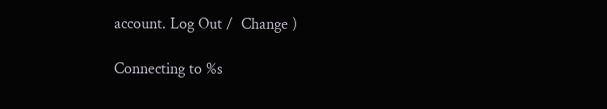account. Log Out /  Change )

Connecting to %s